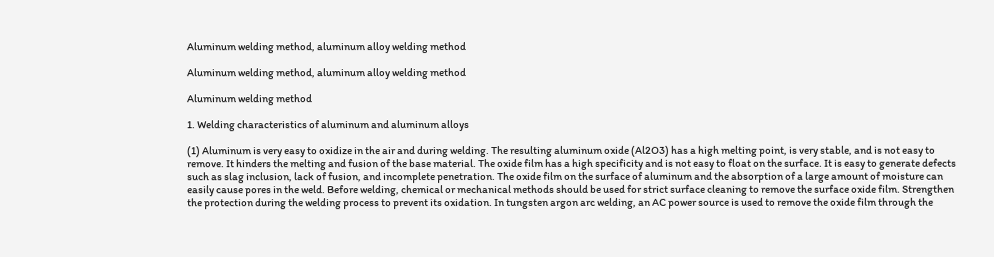Aluminum welding method, aluminum alloy welding method

Aluminum welding method, aluminum alloy welding method

Aluminum welding method

1. Welding characteristics of aluminum and aluminum alloys

(1) Aluminum is very easy to oxidize in the air and during welding. The resulting aluminum oxide (Al2O3) has a high melting point, is very stable, and is not easy to remove. It hinders the melting and fusion of the base material. The oxide film has a high specificity and is not easy to float on the surface. It is easy to generate defects such as slag inclusion, lack of fusion, and incomplete penetration. The oxide film on the surface of aluminum and the absorption of a large amount of moisture can easily cause pores in the weld. Before welding, chemical or mechanical methods should be used for strict surface cleaning to remove the surface oxide film. Strengthen the protection during the welding process to prevent its oxidation. In tungsten argon arc welding, an AC power source is used to remove the oxide film through the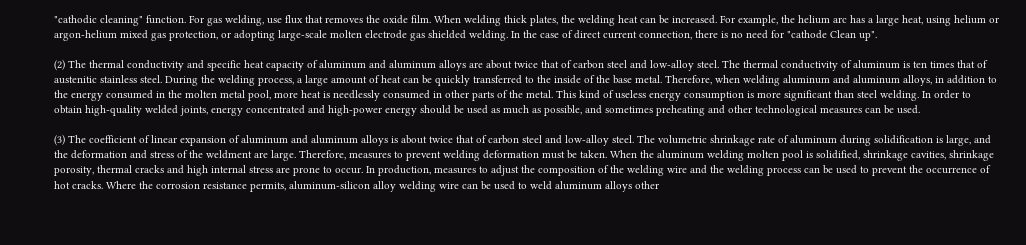"cathodic cleaning" function. For gas welding, use flux that removes the oxide film. When welding thick plates, the welding heat can be increased. For example, the helium arc has a large heat, using helium or argon-helium mixed gas protection, or adopting large-scale molten electrode gas shielded welding. In the case of direct current connection, there is no need for "cathode Clean up".

(2) The thermal conductivity and specific heat capacity of aluminum and aluminum alloys are about twice that of carbon steel and low-alloy steel. The thermal conductivity of aluminum is ten times that of austenitic stainless steel. During the welding process, a large amount of heat can be quickly transferred to the inside of the base metal. Therefore, when welding aluminum and aluminum alloys, in addition to the energy consumed in the molten metal pool, more heat is needlessly consumed in other parts of the metal. This kind of useless energy consumption is more significant than steel welding. In order to obtain high-quality welded joints, energy concentrated and high-power energy should be used as much as possible, and sometimes preheating and other technological measures can be used.

(3) The coefficient of linear expansion of aluminum and aluminum alloys is about twice that of carbon steel and low-alloy steel. The volumetric shrinkage rate of aluminum during solidification is large, and the deformation and stress of the weldment are large. Therefore, measures to prevent welding deformation must be taken. When the aluminum welding molten pool is solidified, shrinkage cavities, shrinkage porosity, thermal cracks and high internal stress are prone to occur. In production, measures to adjust the composition of the welding wire and the welding process can be used to prevent the occurrence of hot cracks. Where the corrosion resistance permits, aluminum-silicon alloy welding wire can be used to weld aluminum alloys other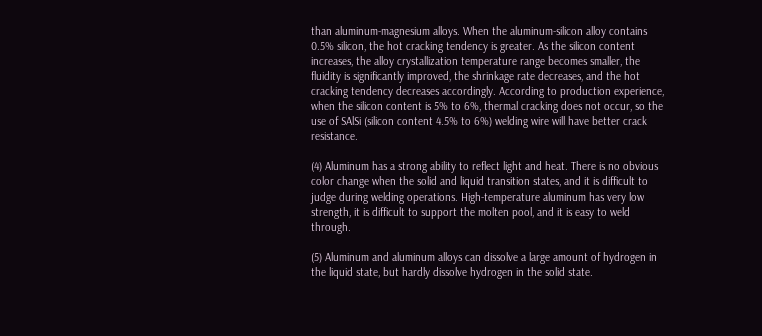than aluminum-magnesium alloys. When the aluminum-silicon alloy contains 0.5% silicon, the hot cracking tendency is greater. As the silicon content increases, the alloy crystallization temperature range becomes smaller, the fluidity is significantly improved, the shrinkage rate decreases, and the hot cracking tendency decreases accordingly. According to production experience, when the silicon content is 5% to 6%, thermal cracking does not occur, so the use of SAlSi (silicon content 4.5% to 6%) welding wire will have better crack resistance.

(4) Aluminum has a strong ability to reflect light and heat. There is no obvious color change when the solid and liquid transition states, and it is difficult to judge during welding operations. High-temperature aluminum has very low strength, it is difficult to support the molten pool, and it is easy to weld through.

(5) Aluminum and aluminum alloys can dissolve a large amount of hydrogen in the liquid state, but hardly dissolve hydrogen in the solid state.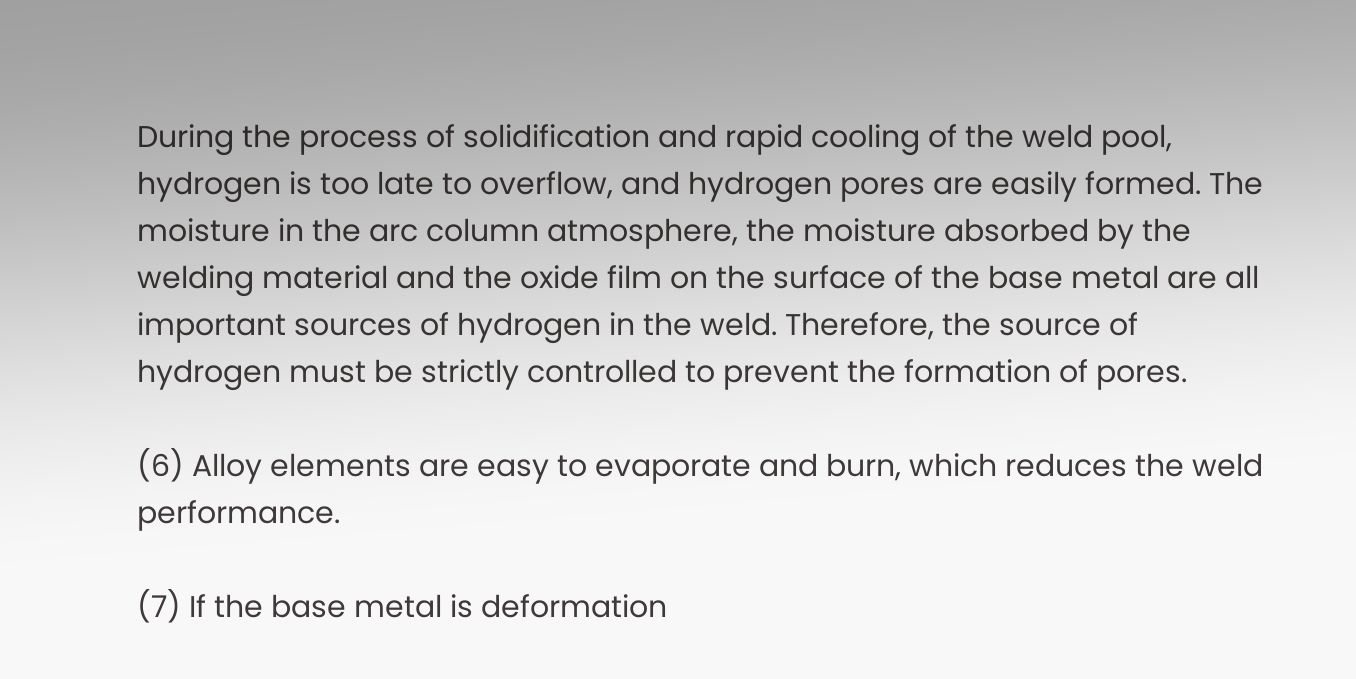During the process of solidification and rapid cooling of the weld pool, hydrogen is too late to overflow, and hydrogen pores are easily formed. The moisture in the arc column atmosphere, the moisture absorbed by the welding material and the oxide film on the surface of the base metal are all important sources of hydrogen in the weld. Therefore, the source of hydrogen must be strictly controlled to prevent the formation of pores.

(6) Alloy elements are easy to evaporate and burn, which reduces the weld performance.

(7) If the base metal is deformation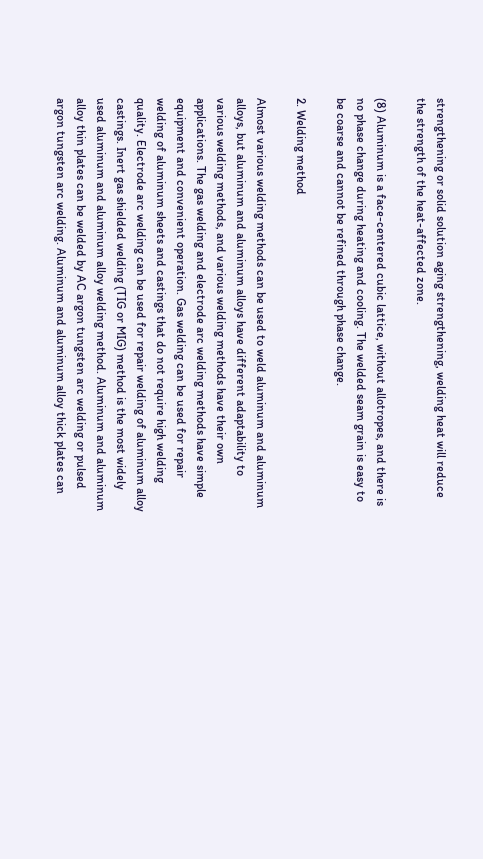strengthening or solid solution aging strengthening, welding heat will reduce the strength of the heat-affected zone.

(8) Aluminum is a face-centered cubic lattice, without allotropes, and there is no phase change during heating and cooling. The welded seam grain is easy to be coarse and cannot be refined through phase change.

2. Welding method

Almost various welding methods can be used to weld aluminum and aluminum alloys, but aluminum and aluminum alloys have different adaptability to various welding methods, and various welding methods have their own applications. The gas welding and electrode arc welding methods have simple equipment and convenient operation. Gas welding can be used for repair welding of aluminum sheets and castings that do not require high welding quality. Electrode arc welding can be used for repair welding of aluminum alloy castings. Inert gas shielded welding (TIG or MIG) method is the most widely used aluminum and aluminum alloy welding method. Aluminum and aluminum alloy thin plates can be welded by AC argon tungsten arc welding or pulsed argon tungsten arc welding. Aluminum and aluminum alloy thick plates can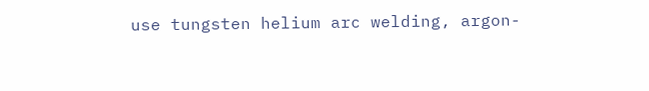use tungsten helium arc welding, argon-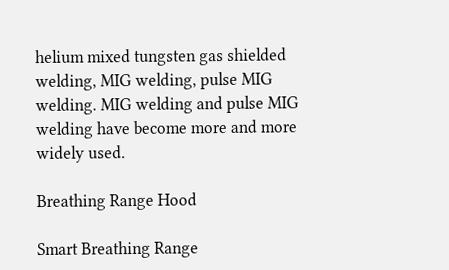helium mixed tungsten gas shielded welding, MIG welding, pulse MIG welding. MIG welding and pulse MIG welding have become more and more widely used.

Breathing Range Hood

Smart Breathing Range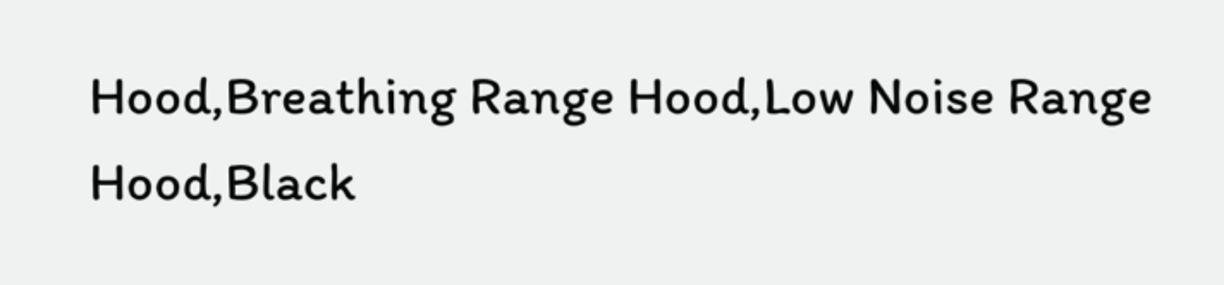Hood,Breathing Range Hood,Low Noise Range Hood,Black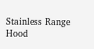Stainless Range Hood